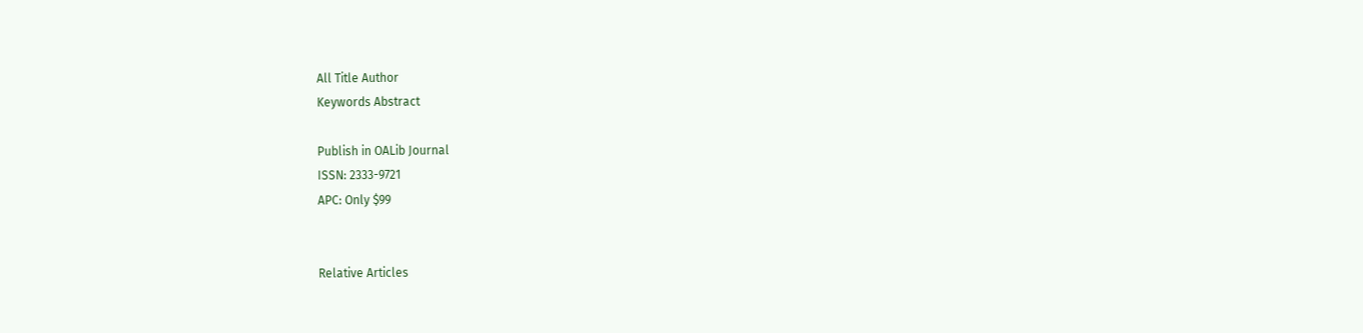All Title Author
Keywords Abstract

Publish in OALib Journal
ISSN: 2333-9721
APC: Only $99


Relative Articles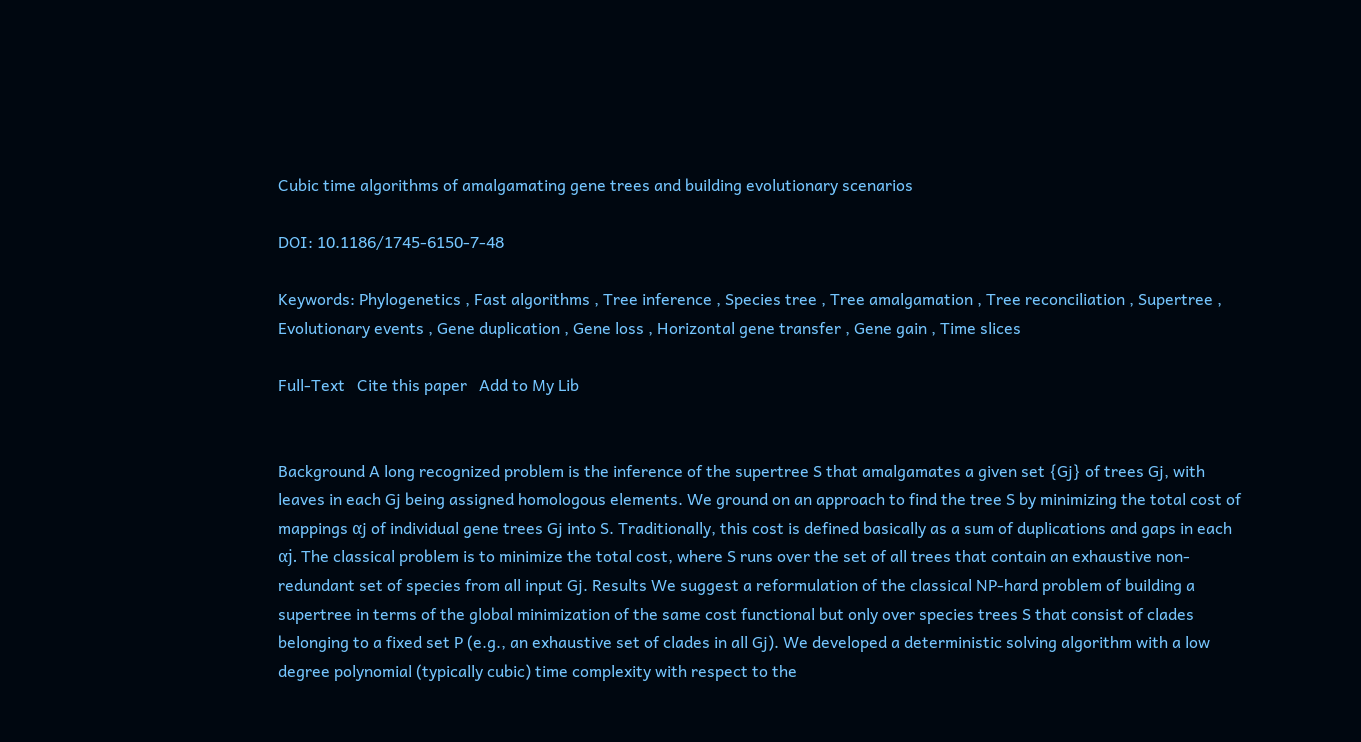Cubic time algorithms of amalgamating gene trees and building evolutionary scenarios

DOI: 10.1186/1745-6150-7-48

Keywords: Phylogenetics , Fast algorithms , Tree inference , Species tree , Tree amalgamation , Tree reconciliation , Supertree , Evolutionary events , Gene duplication , Gene loss , Horizontal gene transfer , Gene gain , Time slices

Full-Text   Cite this paper   Add to My Lib


Background A long recognized problem is the inference of the supertree S that amalgamates a given set {Gj} of trees Gj, with leaves in each Gj being assigned homologous elements. We ground on an approach to find the tree S by minimizing the total cost of mappings αj of individual gene trees Gj into S. Traditionally, this cost is defined basically as a sum of duplications and gaps in each αj. The classical problem is to minimize the total cost, where S runs over the set of all trees that contain an exhaustive non-redundant set of species from all input Gj. Results We suggest a reformulation of the classical NP-hard problem of building a supertree in terms of the global minimization of the same cost functional but only over species trees S that consist of clades belonging to a fixed set P (e.g., an exhaustive set of clades in all Gj). We developed a deterministic solving algorithm with a low degree polynomial (typically cubic) time complexity with respect to the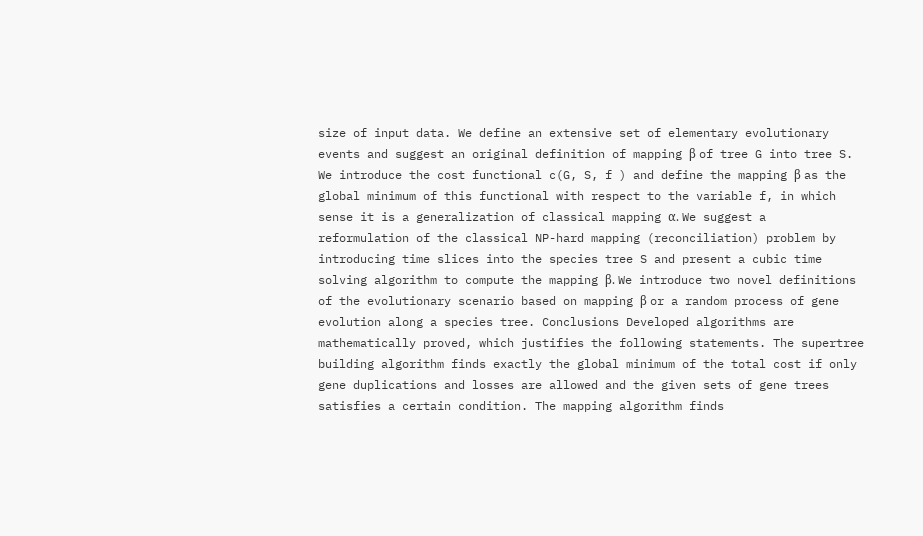size of input data. We define an extensive set of elementary evolutionary events and suggest an original definition of mapping β of tree G into tree S. We introduce the cost functional c(G, S, f ) and define the mapping β as the global minimum of this functional with respect to the variable f, in which sense it is a generalization of classical mapping α. We suggest a reformulation of the classical NP-hard mapping (reconciliation) problem by introducing time slices into the species tree S and present a cubic time solving algorithm to compute the mapping β. We introduce two novel definitions of the evolutionary scenario based on mapping β or a random process of gene evolution along a species tree. Conclusions Developed algorithms are mathematically proved, which justifies the following statements. The supertree building algorithm finds exactly the global minimum of the total cost if only gene duplications and losses are allowed and the given sets of gene trees satisfies a certain condition. The mapping algorithm finds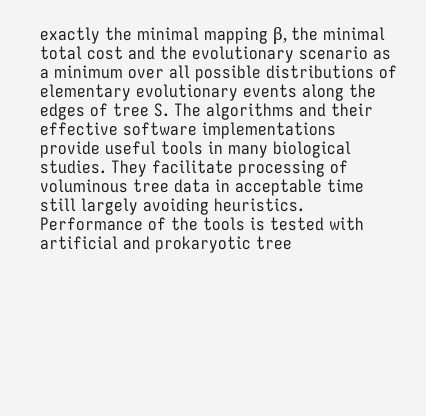exactly the minimal mapping β, the minimal total cost and the evolutionary scenario as a minimum over all possible distributions of elementary evolutionary events along the edges of tree S. The algorithms and their effective software implementations provide useful tools in many biological studies. They facilitate processing of voluminous tree data in acceptable time still largely avoiding heuristics. Performance of the tools is tested with artificial and prokaryotic tree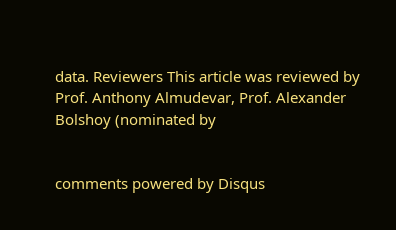data. Reviewers This article was reviewed by Prof. Anthony Almudevar, Prof. Alexander Bolshoy (nominated by


comments powered by Disqus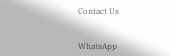Contact Us


WhatsApp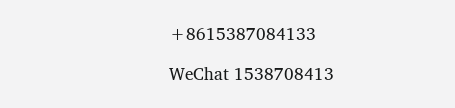+8615387084133

WeChat 1538708413